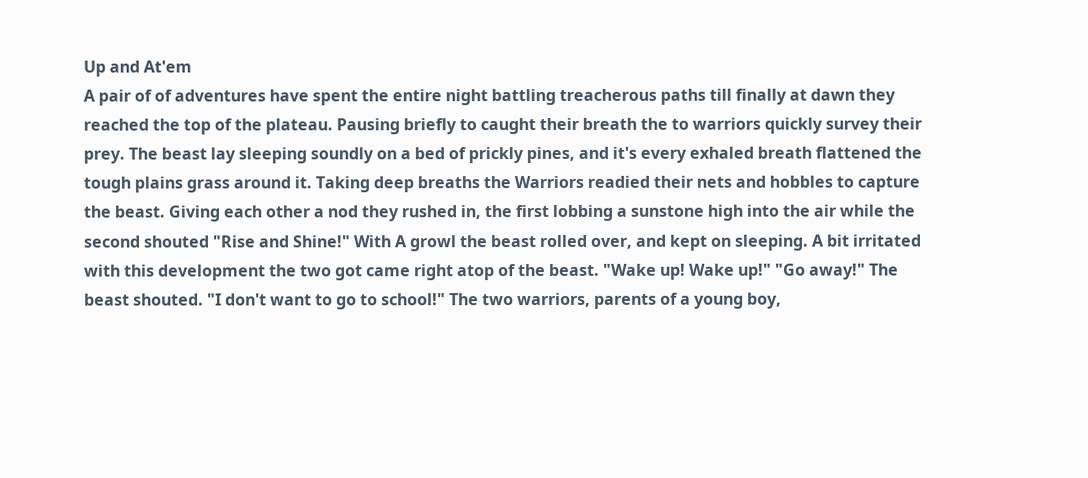Up and At'em
A pair of of adventures have spent the entire night battling treacherous paths till finally at dawn they reached the top of the plateau. Pausing briefly to caught their breath the to warriors quickly survey their prey. The beast lay sleeping soundly on a bed of prickly pines, and it's every exhaled breath flattened the tough plains grass around it. Taking deep breaths the Warriors readied their nets and hobbles to capture the beast. Giving each other a nod they rushed in, the first lobbing a sunstone high into the air while the second shouted "Rise and Shine!" With A growl the beast rolled over, and kept on sleeping. A bit irritated with this development the two got came right atop of the beast. "Wake up! Wake up!" "Go away!" The beast shouted. "I don't want to go to school!" The two warriors, parents of a young boy,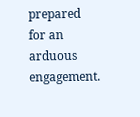prepared for an arduous engagement.